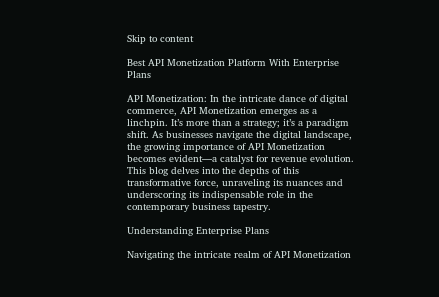Skip to content

Best API Monetization Platform With Enterprise Plans

API Monetization: In the intricate dance of digital commerce, API Monetization emerges as a linchpin. It’s more than a strategy; it’s a paradigm shift. As businesses navigate the digital landscape, the growing importance of API Monetization becomes evident—a catalyst for revenue evolution. This blog delves into the depths of this transformative force, unraveling its nuances and underscoring its indispensable role in the contemporary business tapestry.

Understanding Enterprise Plans

Navigating the intricate realm of API Monetization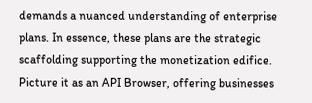demands a nuanced understanding of enterprise plans. In essence, these plans are the strategic scaffolding supporting the monetization edifice. Picture it as an API Browser, offering businesses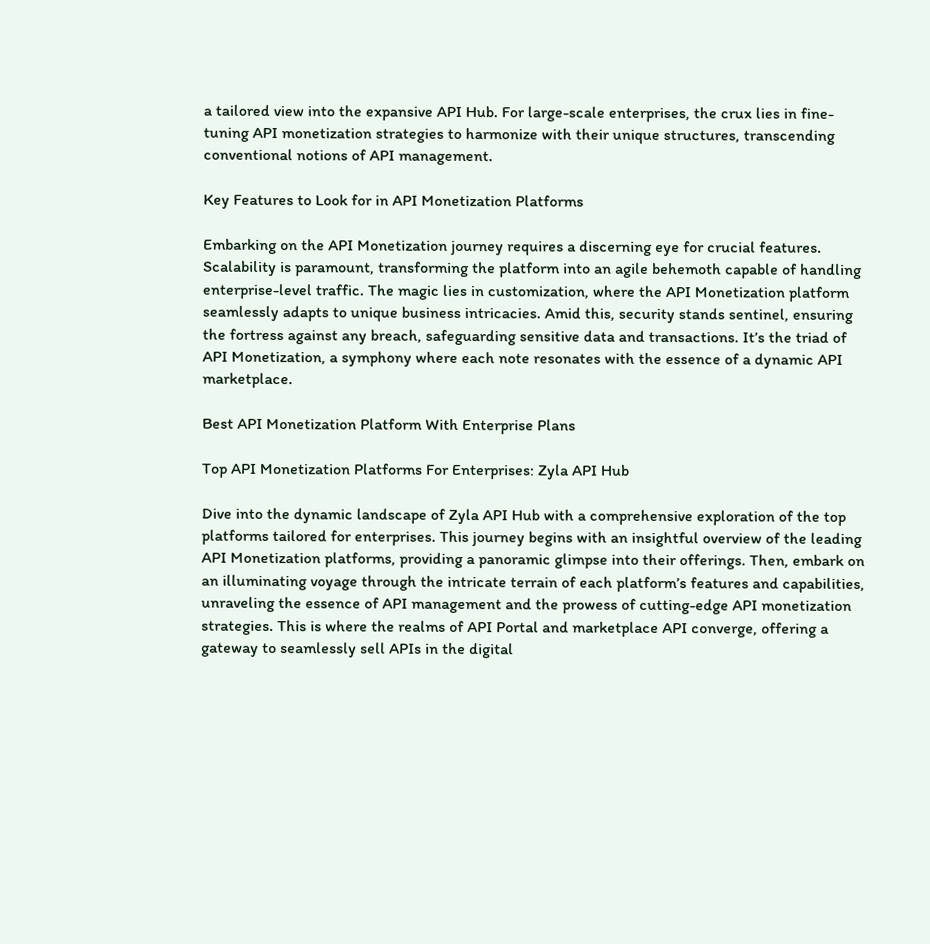a tailored view into the expansive API Hub. For large-scale enterprises, the crux lies in fine-tuning API monetization strategies to harmonize with their unique structures, transcending conventional notions of API management.

Key Features to Look for in API Monetization Platforms

Embarking on the API Monetization journey requires a discerning eye for crucial features. Scalability is paramount, transforming the platform into an agile behemoth capable of handling enterprise-level traffic. The magic lies in customization, where the API Monetization platform seamlessly adapts to unique business intricacies. Amid this, security stands sentinel, ensuring the fortress against any breach, safeguarding sensitive data and transactions. It’s the triad of API Monetization, a symphony where each note resonates with the essence of a dynamic API marketplace.

Best API Monetization Platform With Enterprise Plans

Top API Monetization Platforms For Enterprises: Zyla API Hub

Dive into the dynamic landscape of Zyla API Hub with a comprehensive exploration of the top platforms tailored for enterprises. This journey begins with an insightful overview of the leading API Monetization platforms, providing a panoramic glimpse into their offerings. Then, embark on an illuminating voyage through the intricate terrain of each platform’s features and capabilities, unraveling the essence of API management and the prowess of cutting-edge API monetization strategies. This is where the realms of API Portal and marketplace API converge, offering a gateway to seamlessly sell APIs in the digital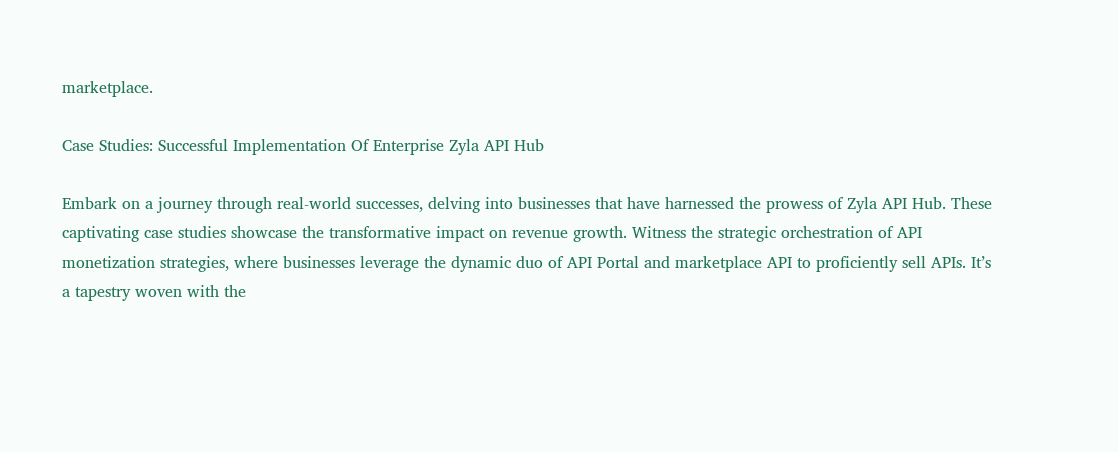marketplace.

Case Studies: Successful Implementation Of Enterprise Zyla API Hub

Embark on a journey through real-world successes, delving into businesses that have harnessed the prowess of Zyla API Hub. These captivating case studies showcase the transformative impact on revenue growth. Witness the strategic orchestration of API monetization strategies, where businesses leverage the dynamic duo of API Portal and marketplace API to proficiently sell APIs. It’s a tapestry woven with the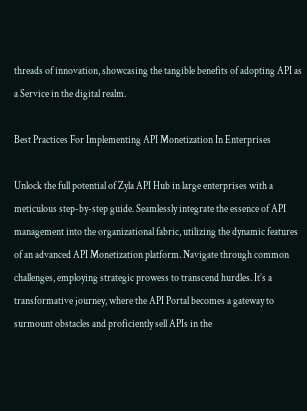threads of innovation, showcasing the tangible benefits of adopting API as a Service in the digital realm.

Best Practices For Implementing API Monetization In Enterprises

Unlock the full potential of Zyla API Hub in large enterprises with a meticulous step-by-step guide. Seamlessly integrate the essence of API management into the organizational fabric, utilizing the dynamic features of an advanced API Monetization platform. Navigate through common challenges, employing strategic prowess to transcend hurdles. It’s a transformative journey, where the API Portal becomes a gateway to surmount obstacles and proficiently sell APIs in the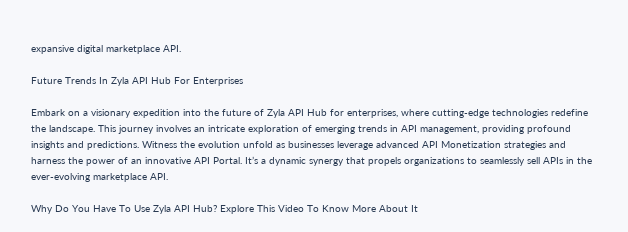expansive digital marketplace API.

Future Trends In Zyla API Hub For Enterprises

Embark on a visionary expedition into the future of Zyla API Hub for enterprises, where cutting-edge technologies redefine the landscape. This journey involves an intricate exploration of emerging trends in API management, providing profound insights and predictions. Witness the evolution unfold as businesses leverage advanced API Monetization strategies and harness the power of an innovative API Portal. It’s a dynamic synergy that propels organizations to seamlessly sell APIs in the ever-evolving marketplace API.

Why Do You Have To Use Zyla API Hub? Explore This Video To Know More About It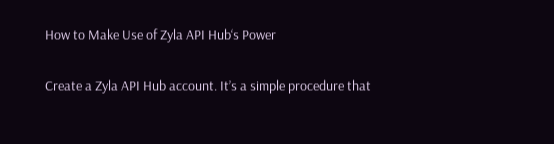How to Make Use of Zyla API Hub‘s Power

Create a Zyla API Hub account. It’s a simple procedure that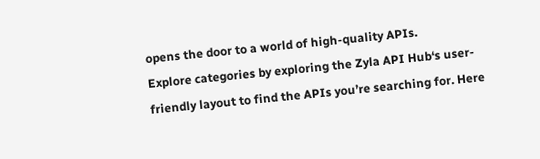opens the door to a world of high-quality APIs.
Explore categories by exploring the Zyla API Hub‘s user-friendly layout to find the APIs you’re searching for. Here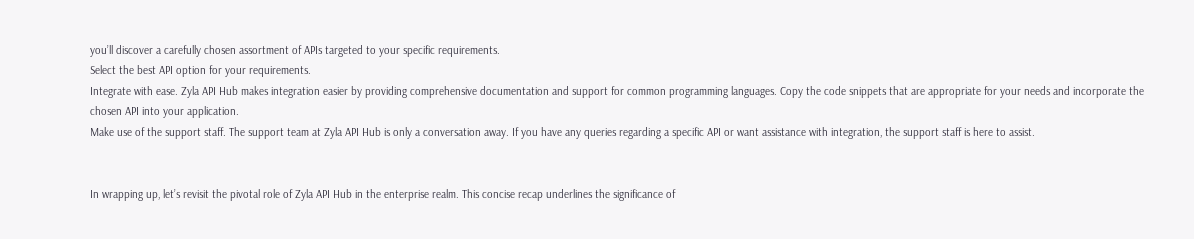you’ll discover a carefully chosen assortment of APIs targeted to your specific requirements.
Select the best API option for your requirements.
Integrate with ease. Zyla API Hub makes integration easier by providing comprehensive documentation and support for common programming languages. Copy the code snippets that are appropriate for your needs and incorporate the chosen API into your application.
Make use of the support staff. The support team at Zyla API Hub is only a conversation away. If you have any queries regarding a specific API or want assistance with integration, the support staff is here to assist.


In wrapping up, let’s revisit the pivotal role of Zyla API Hub in the enterprise realm. This concise recap underlines the significance of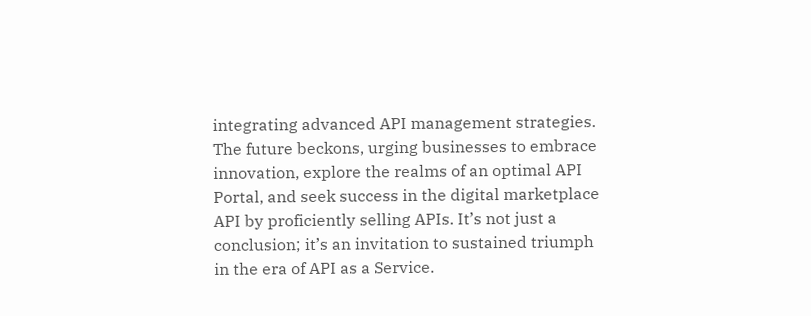integrating advanced API management strategies. The future beckons, urging businesses to embrace innovation, explore the realms of an optimal API Portal, and seek success in the digital marketplace API by proficiently selling APIs. It’s not just a conclusion; it’s an invitation to sustained triumph in the era of API as a Service.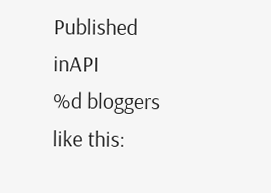Published inAPI
%d bloggers like this: